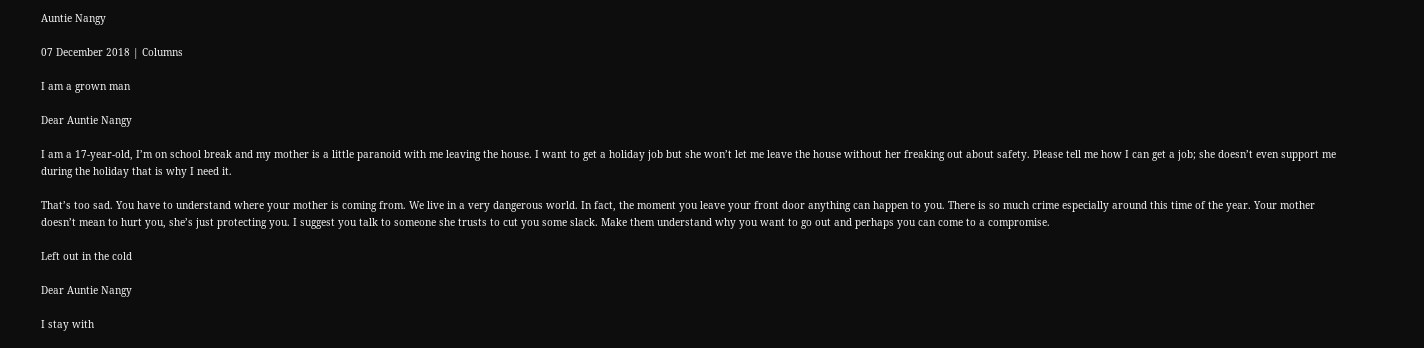Auntie Nangy

07 December 2018 | Columns

I am a grown man

Dear Auntie Nangy

I am a 17-year-old, I’m on school break and my mother is a little paranoid with me leaving the house. I want to get a holiday job but she won’t let me leave the house without her freaking out about safety. Please tell me how I can get a job; she doesn’t even support me during the holiday that is why I need it.

That’s too sad. You have to understand where your mother is coming from. We live in a very dangerous world. In fact, the moment you leave your front door anything can happen to you. There is so much crime especially around this time of the year. Your mother doesn’t mean to hurt you, she’s just protecting you. I suggest you talk to someone she trusts to cut you some slack. Make them understand why you want to go out and perhaps you can come to a compromise.

Left out in the cold

Dear Auntie Nangy

I stay with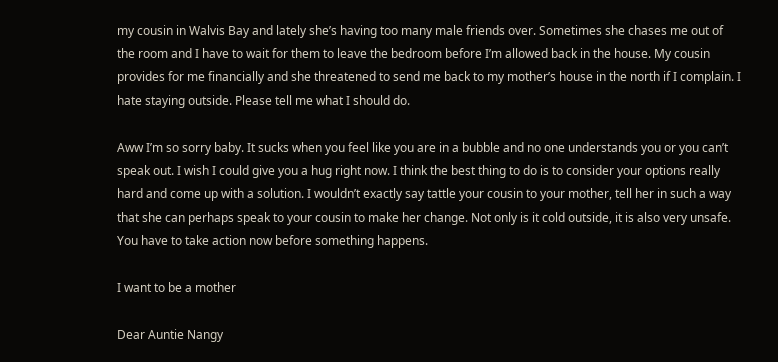my cousin in Walvis Bay and lately she’s having too many male friends over. Sometimes she chases me out of the room and I have to wait for them to leave the bedroom before I’m allowed back in the house. My cousin provides for me financially and she threatened to send me back to my mother’s house in the north if I complain. I hate staying outside. Please tell me what I should do.

Aww I’m so sorry baby. It sucks when you feel like you are in a bubble and no one understands you or you can’t speak out. I wish I could give you a hug right now. I think the best thing to do is to consider your options really hard and come up with a solution. I wouldn’t exactly say tattle your cousin to your mother, tell her in such a way that she can perhaps speak to your cousin to make her change. Not only is it cold outside, it is also very unsafe. You have to take action now before something happens.

I want to be a mother

Dear Auntie Nangy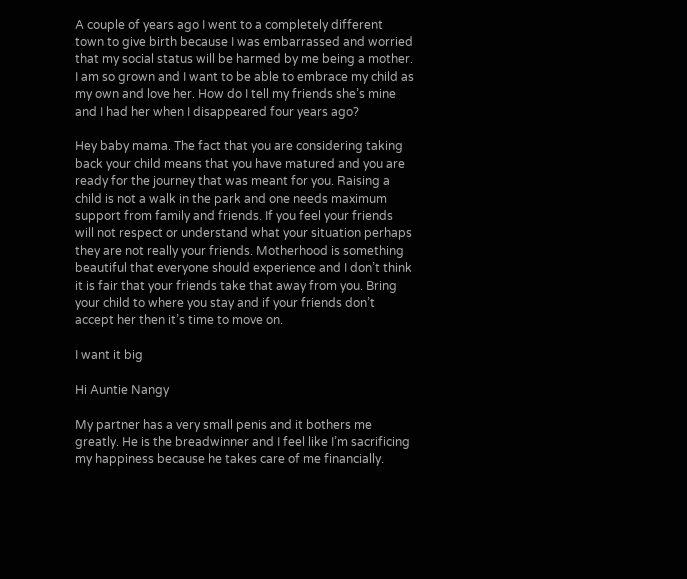A couple of years ago I went to a completely different town to give birth because I was embarrassed and worried that my social status will be harmed by me being a mother. I am so grown and I want to be able to embrace my child as my own and love her. How do I tell my friends she’s mine and I had her when I disappeared four years ago?

Hey baby mama. The fact that you are considering taking back your child means that you have matured and you are ready for the journey that was meant for you. Raising a child is not a walk in the park and one needs maximum support from family and friends. If you feel your friends will not respect or understand what your situation perhaps they are not really your friends. Motherhood is something beautiful that everyone should experience and I don’t think it is fair that your friends take that away from you. Bring your child to where you stay and if your friends don’t accept her then it’s time to move on.

I want it big

Hi Auntie Nangy

My partner has a very small penis and it bothers me greatly. He is the breadwinner and I feel like I’m sacrificing my happiness because he takes care of me financially.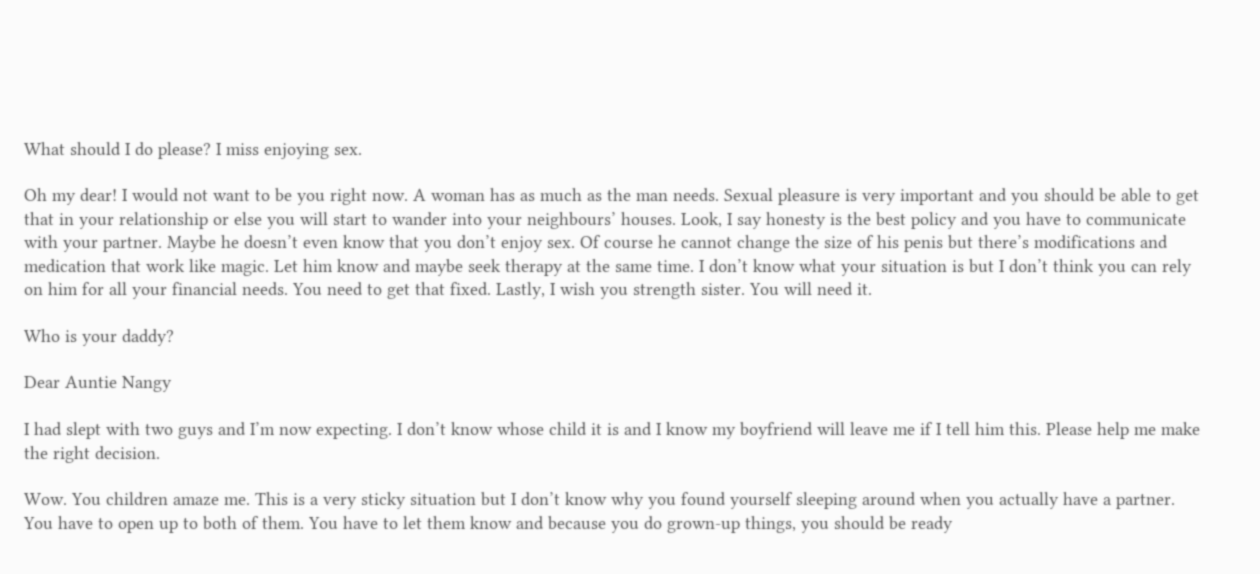What should I do please? I miss enjoying sex.

Oh my dear! I would not want to be you right now. A woman has as much as the man needs. Sexual pleasure is very important and you should be able to get that in your relationship or else you will start to wander into your neighbours’ houses. Look, I say honesty is the best policy and you have to communicate with your partner. Maybe he doesn’t even know that you don’t enjoy sex. Of course he cannot change the size of his penis but there’s modifications and medication that work like magic. Let him know and maybe seek therapy at the same time. I don’t know what your situation is but I don’t think you can rely on him for all your financial needs. You need to get that fixed. Lastly, I wish you strength sister. You will need it.

Who is your daddy?

Dear Auntie Nangy

I had slept with two guys and I’m now expecting. I don’t know whose child it is and I know my boyfriend will leave me if I tell him this. Please help me make the right decision.

Wow. You children amaze me. This is a very sticky situation but I don’t know why you found yourself sleeping around when you actually have a partner. You have to open up to both of them. You have to let them know and because you do grown-up things, you should be ready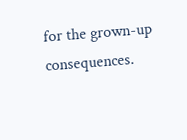for the grown-up consequences.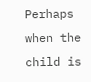Perhaps when the child is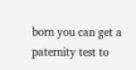born you can get a paternity test to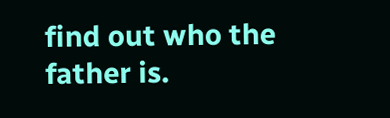find out who the father is.